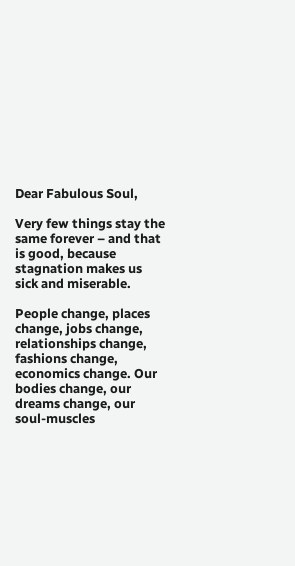Dear Fabulous Soul,

Very few things stay the same forever – and that is good, because stagnation makes us sick and miserable.

People change, places change, jobs change, relationships change, fashions change, economics change. Our bodies change, our dreams change, our soul-muscles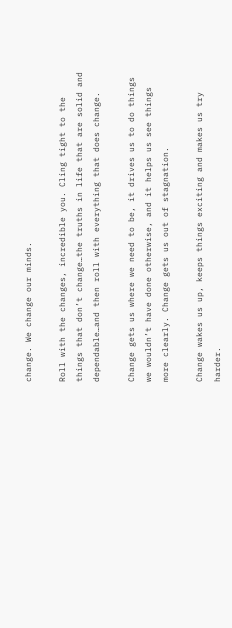change. We change our minds.

Roll with the changes, incredible you. Cling tight to the things that don’t change…the truths in life that are solid and dependable…and then roll with everything that does change.

Change gets us where we need to be, it drives us to do things we wouldn’t have done otherwise, and it helps us see things more clearly. Change gets us out of stagnation.

Change wakes us up, keeps things exciting and makes us try harder.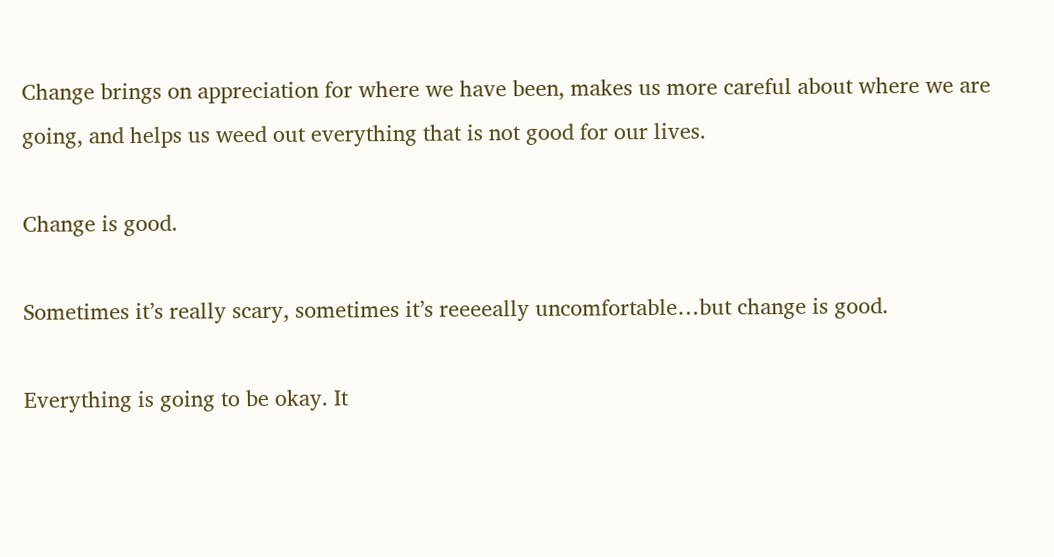Change brings on appreciation for where we have been, makes us more careful about where we are going, and helps us weed out everything that is not good for our lives.

Change is good.

Sometimes it’s really scary, sometimes it’s reeeeally uncomfortable…but change is good.

Everything is going to be okay. It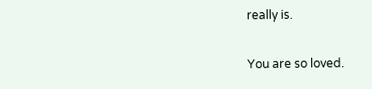really is.

You are so loved.